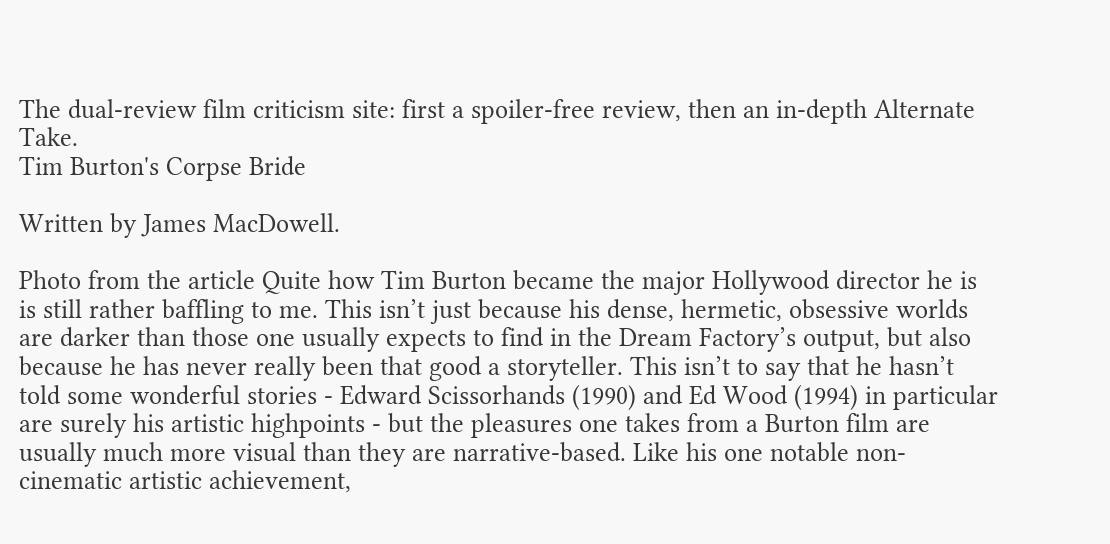The dual-review film criticism site: first a spoiler-free review, then an in-depth Alternate Take.
Tim Burton's Corpse Bride

Written by James MacDowell.

Photo from the article Quite how Tim Burton became the major Hollywood director he is is still rather baffling to me. This isn’t just because his dense, hermetic, obsessive worlds are darker than those one usually expects to find in the Dream Factory’s output, but also because he has never really been that good a storyteller. This isn’t to say that he hasn’t told some wonderful stories - Edward Scissorhands (1990) and Ed Wood (1994) in particular are surely his artistic highpoints - but the pleasures one takes from a Burton film are usually much more visual than they are narrative-based. Like his one notable non-cinematic artistic achievement,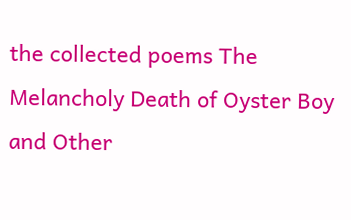the collected poems The Melancholy Death of Oyster Boy and Other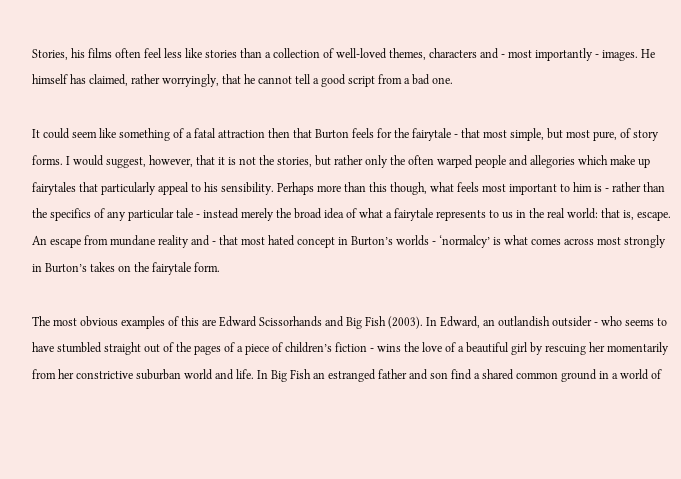Stories, his films often feel less like stories than a collection of well-loved themes, characters and - most importantly - images. He himself has claimed, rather worryingly, that he cannot tell a good script from a bad one.

It could seem like something of a fatal attraction then that Burton feels for the fairytale - that most simple, but most pure, of story forms. I would suggest, however, that it is not the stories, but rather only the often warped people and allegories which make up fairytales that particularly appeal to his sensibility. Perhaps more than this though, what feels most important to him is - rather than the specifics of any particular tale - instead merely the broad idea of what a fairytale represents to us in the real world: that is, escape. An escape from mundane reality and - that most hated concept in Burton’s worlds - ‘normalcy’ is what comes across most strongly in Burton’s takes on the fairytale form.

The most obvious examples of this are Edward Scissorhands and Big Fish (2003). In Edward, an outlandish outsider - who seems to have stumbled straight out of the pages of a piece of children’s fiction - wins the love of a beautiful girl by rescuing her momentarily from her constrictive suburban world and life. In Big Fish an estranged father and son find a shared common ground in a world of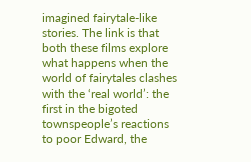imagined fairytale-like stories. The link is that both these films explore what happens when the world of fairytales clashes with the ‘real world’: the first in the bigoted townspeople’s reactions to poor Edward, the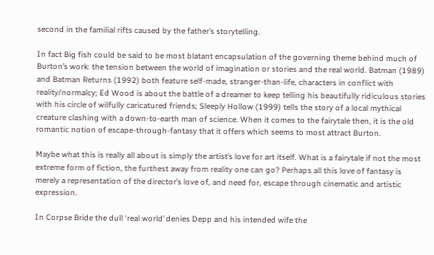second in the familial rifts caused by the father’s storytelling.

In fact Big fish could be said to be most blatant encapsulation of the governing theme behind much of Burton’s work: the tension between the world of imagination or stories and the real world. Batman (1989) and Batman Returns (1992) both feature self-made, stranger-than-life, characters in conflict with reality/normalcy; Ed Wood is about the battle of a dreamer to keep telling his beautifully ridiculous stories with his circle of wilfully caricatured friends; Sleeply Hollow (1999) tells the story of a local mythical creature clashing with a down-to-earth man of science. When it comes to the fairytale then, it is the old romantic notion of escape-through-fantasy that it offers which seems to most attract Burton.

Maybe what this is really all about is simply the artist’s love for art itself. What is a fairytale if not the most extreme form of fiction, the furthest away from reality one can go? Perhaps all this love of fantasy is merely a representation of the director’s love of, and need for, escape through cinematic and artistic expression.

In Corpse Bride the dull ‘real world’ denies Depp and his intended wife the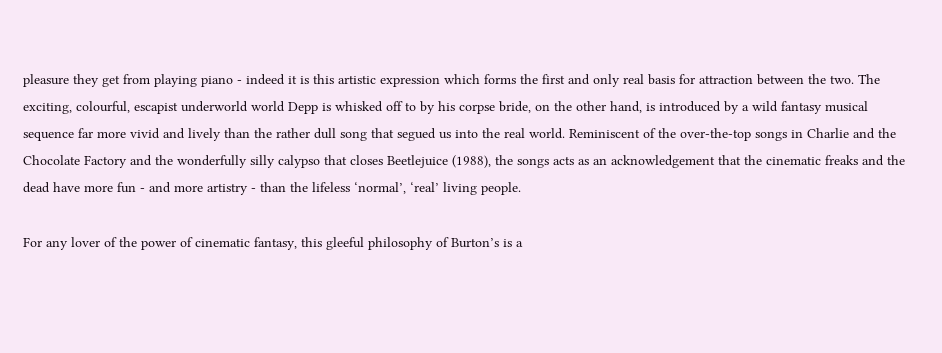pleasure they get from playing piano - indeed it is this artistic expression which forms the first and only real basis for attraction between the two. The exciting, colourful, escapist underworld world Depp is whisked off to by his corpse bride, on the other hand, is introduced by a wild fantasy musical sequence far more vivid and lively than the rather dull song that segued us into the real world. Reminiscent of the over-the-top songs in Charlie and the Chocolate Factory and the wonderfully silly calypso that closes Beetlejuice (1988), the songs acts as an acknowledgement that the cinematic freaks and the dead have more fun - and more artistry - than the lifeless ‘normal’, ‘real’ living people.

For any lover of the power of cinematic fantasy, this gleeful philosophy of Burton’s is a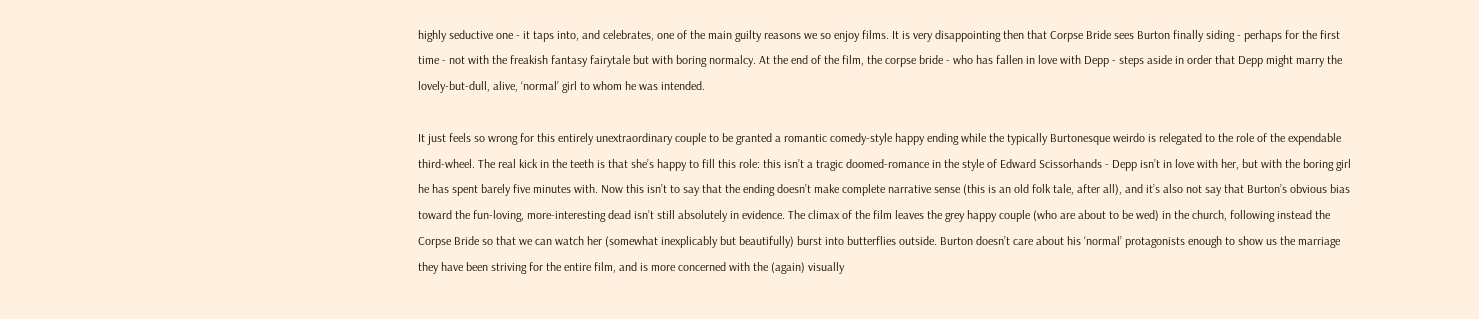highly seductive one - it taps into, and celebrates, one of the main guilty reasons we so enjoy films. It is very disappointing then that Corpse Bride sees Burton finally siding - perhaps for the first time - not with the freakish fantasy fairytale but with boring normalcy. At the end of the film, the corpse bride - who has fallen in love with Depp - steps aside in order that Depp might marry the lovely-but-dull, alive, ‘normal’ girl to whom he was intended.

It just feels so wrong for this entirely unextraordinary couple to be granted a romantic comedy-style happy ending while the typically Burtonesque weirdo is relegated to the role of the expendable third-wheel. The real kick in the teeth is that she’s happy to fill this role: this isn’t a tragic doomed-romance in the style of Edward Scissorhands - Depp isn’t in love with her, but with the boring girl he has spent barely five minutes with. Now this isn’t to say that the ending doesn’t make complete narrative sense (this is an old folk tale, after all), and it’s also not say that Burton’s obvious bias toward the fun-loving, more-interesting dead isn’t still absolutely in evidence. The climax of the film leaves the grey happy couple (who are about to be wed) in the church, following instead the Corpse Bride so that we can watch her (somewhat inexplicably but beautifully) burst into butterflies outside. Burton doesn’t care about his ‘normal’ protagonists enough to show us the marriage they have been striving for the entire film, and is more concerned with the (again) visually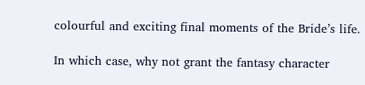colourful and exciting final moments of the Bride’s life.

In which case, why not grant the fantasy character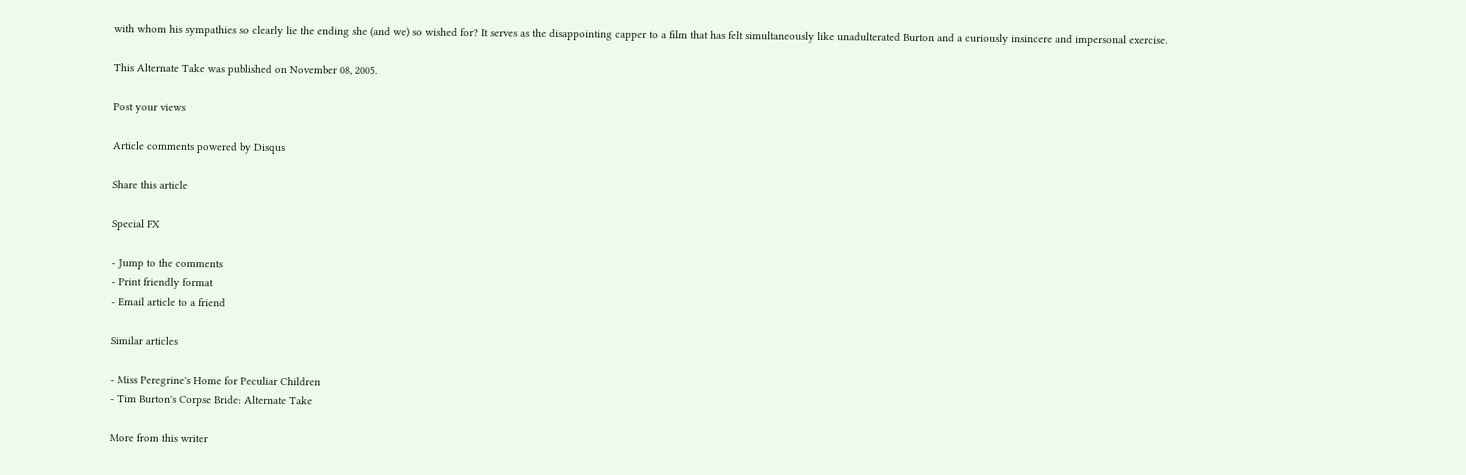with whom his sympathies so clearly lie the ending she (and we) so wished for? It serves as the disappointing capper to a film that has felt simultaneously like unadulterated Burton and a curiously insincere and impersonal exercise.

This Alternate Take was published on November 08, 2005.

Post your views

Article comments powered by Disqus

Share this article

Special FX

- Jump to the comments
- Print friendly format
- Email article to a friend

Similar articles

- Miss Peregrine's Home for Peculiar Children
- Tim Burton's Corpse Bride: Alternate Take

More from this writer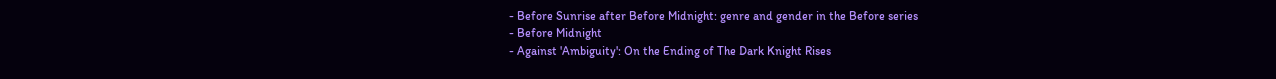- Before Sunrise after Before Midnight: genre and gender in the Before series
- Before Midnight
- Against 'Ambiguity': On the Ending of The Dark Knight Rises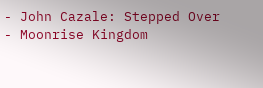- John Cazale: Stepped Over
- Moonrise Kingdom